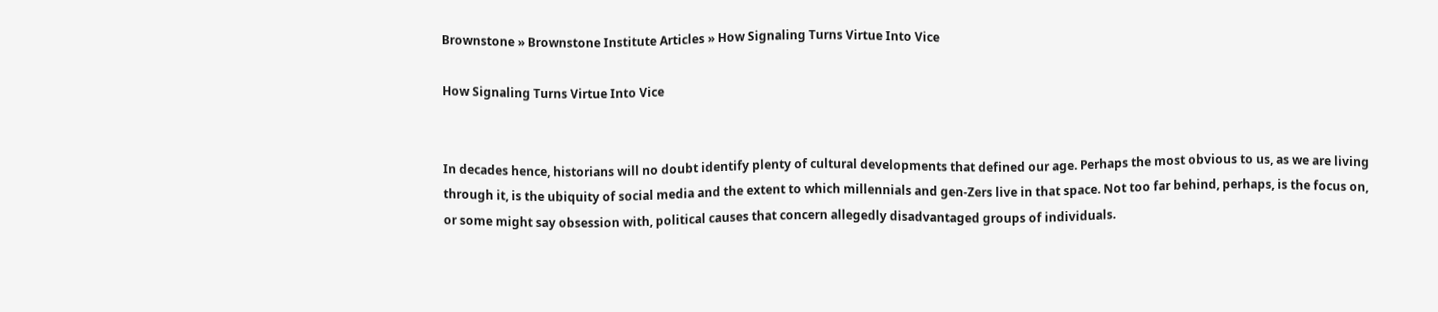Brownstone » Brownstone Institute Articles » How Signaling Turns Virtue Into Vice

How Signaling Turns Virtue Into Vice


In decades hence, historians will no doubt identify plenty of cultural developments that defined our age. Perhaps the most obvious to us, as we are living through it, is the ubiquity of social media and the extent to which millennials and gen-Zers live in that space. Not too far behind, perhaps, is the focus on, or some might say obsession with, political causes that concern allegedly disadvantaged groups of individuals.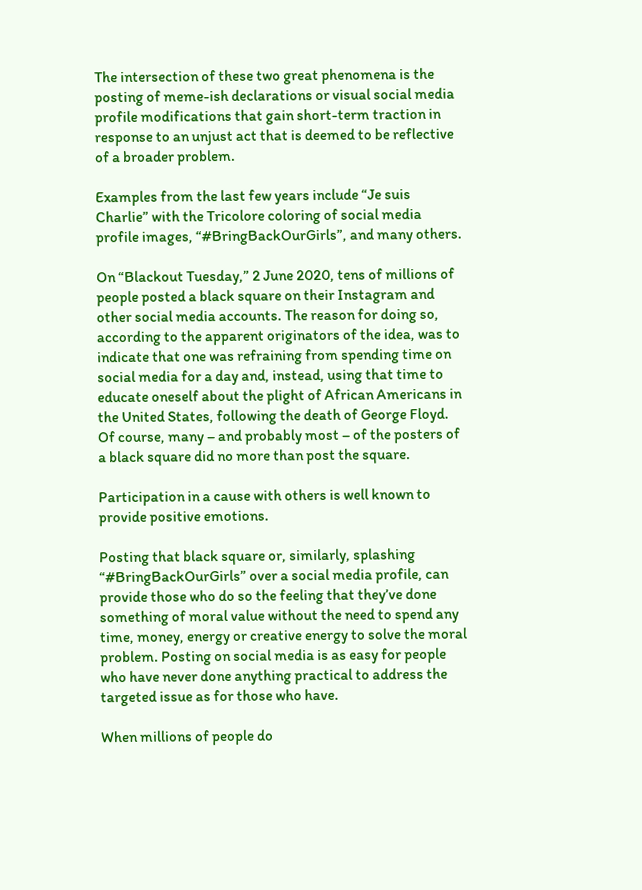The intersection of these two great phenomena is the posting of meme-ish declarations or visual social media profile modifications that gain short-term traction in response to an unjust act that is deemed to be reflective of a broader problem.

Examples from the last few years include “Je suis Charlie” with the Tricolore coloring of social media profile images, “#BringBackOurGirls”, and many others.

On “Blackout Tuesday,” 2 June 2020, tens of millions of people posted a black square on their Instagram and other social media accounts. The reason for doing so, according to the apparent originators of the idea, was to indicate that one was refraining from spending time on social media for a day and, instead, using that time to educate oneself about the plight of African Americans in the United States, following the death of George Floyd. Of course, many – and probably most – of the posters of a black square did no more than post the square.

Participation in a cause with others is well known to provide positive emotions.

Posting that black square or, similarly, splashing “#BringBackOurGirls” over a social media profile, can provide those who do so the feeling that they’ve done something of moral value without the need to spend any time, money, energy or creative energy to solve the moral problem. Posting on social media is as easy for people who have never done anything practical to address the targeted issue as for those who have.

When millions of people do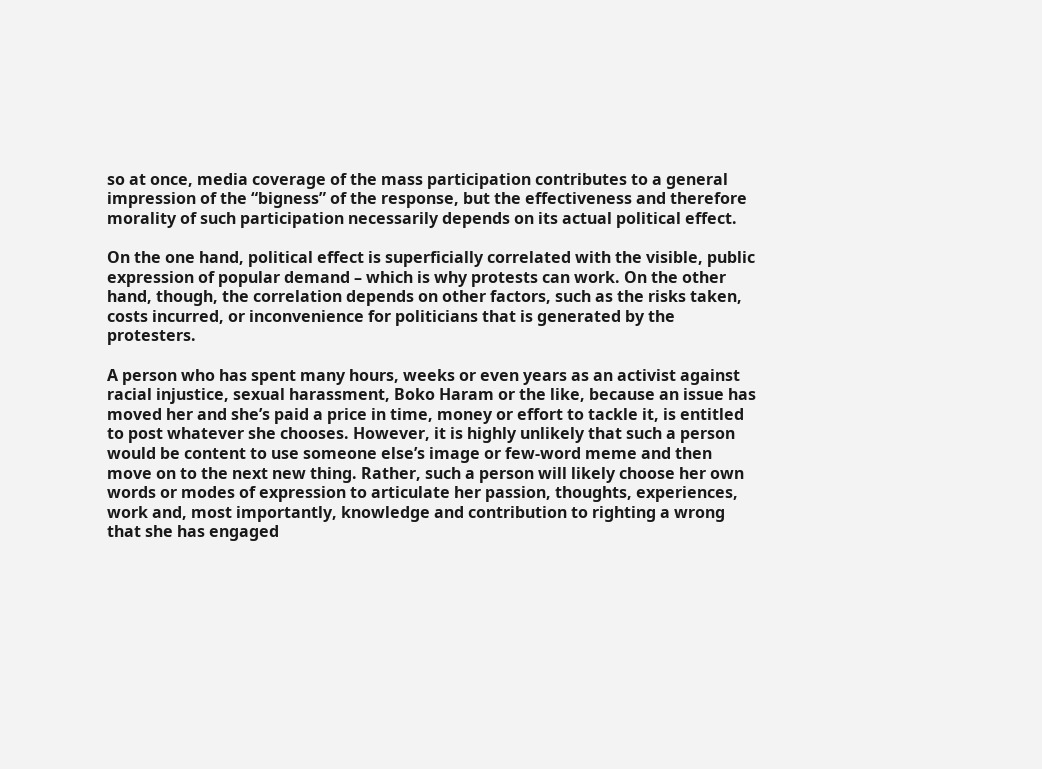so at once, media coverage of the mass participation contributes to a general impression of the “bigness” of the response, but the effectiveness and therefore morality of such participation necessarily depends on its actual political effect.

On the one hand, political effect is superficially correlated with the visible, public expression of popular demand – which is why protests can work. On the other hand, though, the correlation depends on other factors, such as the risks taken, costs incurred, or inconvenience for politicians that is generated by the protesters.

A person who has spent many hours, weeks or even years as an activist against racial injustice, sexual harassment, Boko Haram or the like, because an issue has moved her and she’s paid a price in time, money or effort to tackle it, is entitled to post whatever she chooses. However, it is highly unlikely that such a person would be content to use someone else’s image or few-word meme and then move on to the next new thing. Rather, such a person will likely choose her own words or modes of expression to articulate her passion, thoughts, experiences, work and, most importantly, knowledge and contribution to righting a wrong that she has engaged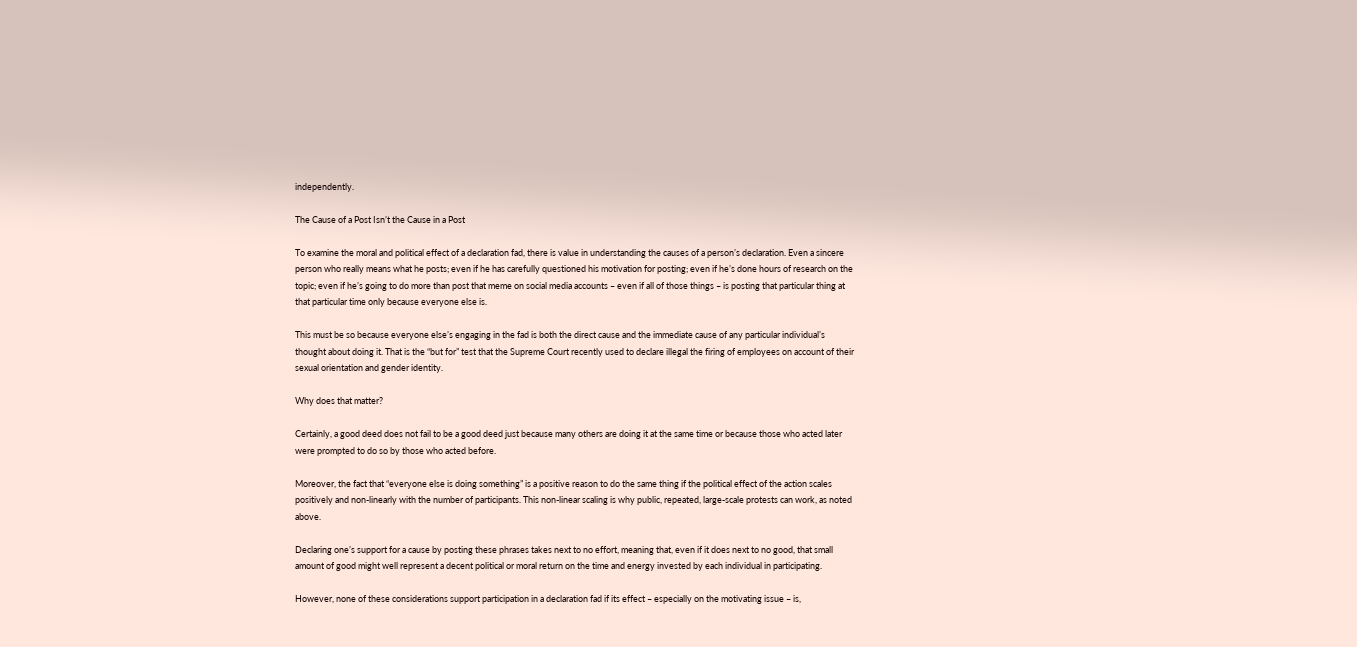independently.

The Cause of a Post Isn’t the Cause in a Post

To examine the moral and political effect of a declaration fad, there is value in understanding the causes of a person’s declaration. Even a sincere person who really means what he posts; even if he has carefully questioned his motivation for posting; even if he’s done hours of research on the topic; even if he’s going to do more than post that meme on social media accounts – even if all of those things – is posting that particular thing at that particular time only because everyone else is.

This must be so because everyone else’s engaging in the fad is both the direct cause and the immediate cause of any particular individual’s thought about doing it. That is the “but for” test that the Supreme Court recently used to declare illegal the firing of employees on account of their sexual orientation and gender identity.

Why does that matter?

Certainly, a good deed does not fail to be a good deed just because many others are doing it at the same time or because those who acted later were prompted to do so by those who acted before.

Moreover, the fact that “everyone else is doing something” is a positive reason to do the same thing if the political effect of the action scales positively and non-linearly with the number of participants. This non-linear scaling is why public, repeated, large-scale protests can work, as noted above.

Declaring one’s support for a cause by posting these phrases takes next to no effort, meaning that, even if it does next to no good, that small amount of good might well represent a decent political or moral return on the time and energy invested by each individual in participating.

However, none of these considerations support participation in a declaration fad if its effect – especially on the motivating issue – is,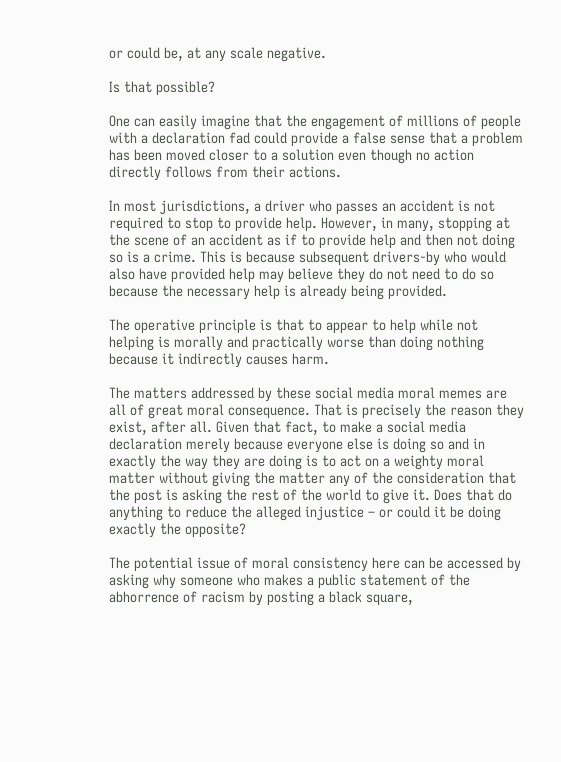or could be, at any scale negative.

Is that possible?

One can easily imagine that the engagement of millions of people with a declaration fad could provide a false sense that a problem has been moved closer to a solution even though no action directly follows from their actions.

In most jurisdictions, a driver who passes an accident is not required to stop to provide help. However, in many, stopping at the scene of an accident as if to provide help and then not doing so is a crime. This is because subsequent drivers-by who would also have provided help may believe they do not need to do so because the necessary help is already being provided.

The operative principle is that to appear to help while not helping is morally and practically worse than doing nothing because it indirectly causes harm.

The matters addressed by these social media moral memes are all of great moral consequence. That is precisely the reason they exist, after all. Given that fact, to make a social media declaration merely because everyone else is doing so and in exactly the way they are doing is to act on a weighty moral matter without giving the matter any of the consideration that the post is asking the rest of the world to give it. Does that do anything to reduce the alleged injustice – or could it be doing exactly the opposite?

The potential issue of moral consistency here can be accessed by asking why someone who makes a public statement of the abhorrence of racism by posting a black square,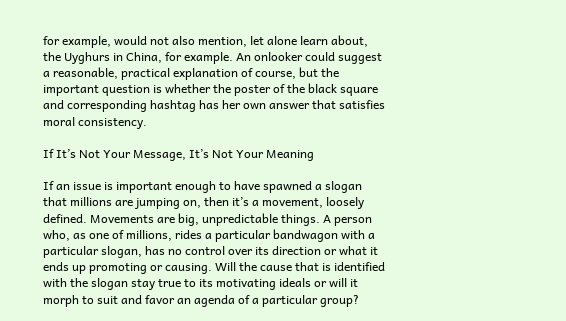for example, would not also mention, let alone learn about, the Uyghurs in China, for example. An onlooker could suggest a reasonable, practical explanation of course, but the important question is whether the poster of the black square and corresponding hashtag has her own answer that satisfies moral consistency.

If It’s Not Your Message, It’s Not Your Meaning

If an issue is important enough to have spawned a slogan that millions are jumping on, then it’s a movement, loosely defined. Movements are big, unpredictable things. A person who, as one of millions, rides a particular bandwagon with a particular slogan, has no control over its direction or what it ends up promoting or causing. Will the cause that is identified with the slogan stay true to its motivating ideals or will it morph to suit and favor an agenda of a particular group?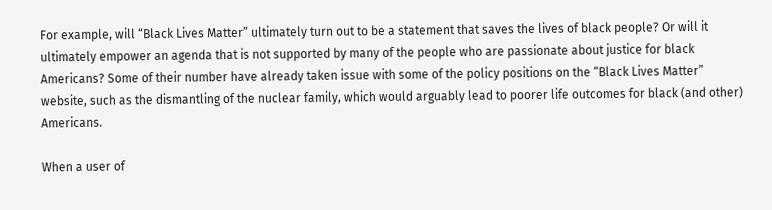For example, will “Black Lives Matter” ultimately turn out to be a statement that saves the lives of black people? Or will it ultimately empower an agenda that is not supported by many of the people who are passionate about justice for black Americans? Some of their number have already taken issue with some of the policy positions on the “Black Lives Matter” website, such as the dismantling of the nuclear family, which would arguably lead to poorer life outcomes for black (and other) Americans.

When a user of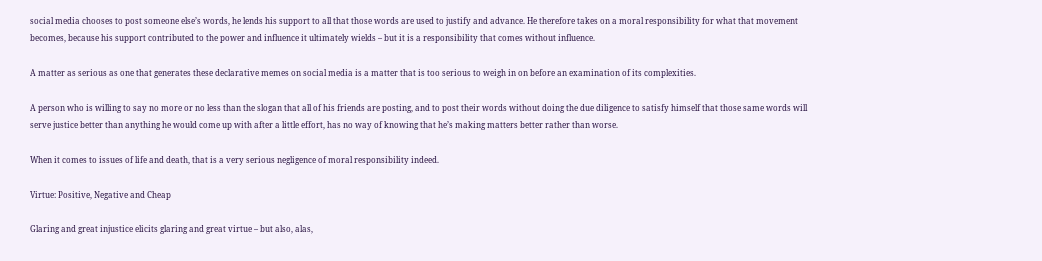social media chooses to post someone else’s words, he lends his support to all that those words are used to justify and advance. He therefore takes on a moral responsibility for what that movement becomes, because his support contributed to the power and influence it ultimately wields – but it is a responsibility that comes without influence.

A matter as serious as one that generates these declarative memes on social media is a matter that is too serious to weigh in on before an examination of its complexities.

A person who is willing to say no more or no less than the slogan that all of his friends are posting, and to post their words without doing the due diligence to satisfy himself that those same words will serve justice better than anything he would come up with after a little effort, has no way of knowing that he’s making matters better rather than worse.

When it comes to issues of life and death, that is a very serious negligence of moral responsibility indeed.

Virtue: Positive, Negative and Cheap

Glaring and great injustice elicits glaring and great virtue – but also, alas,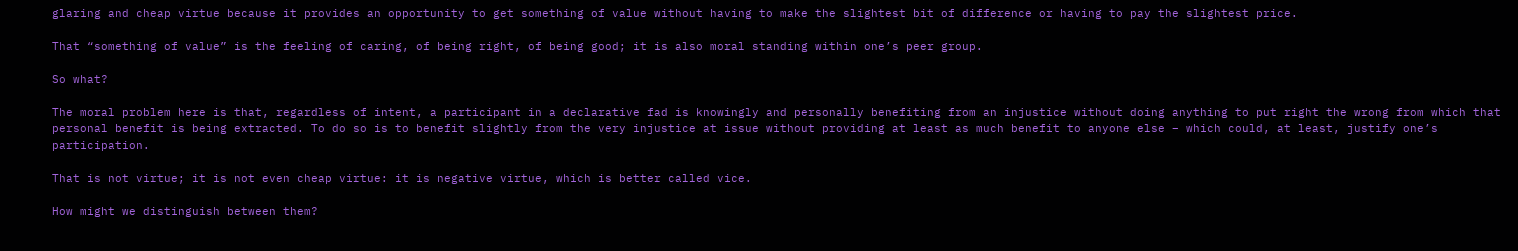glaring and cheap virtue because it provides an opportunity to get something of value without having to make the slightest bit of difference or having to pay the slightest price.

That “something of value” is the feeling of caring, of being right, of being good; it is also moral standing within one’s peer group.

So what?

The moral problem here is that, regardless of intent, a participant in a declarative fad is knowingly and personally benefiting from an injustice without doing anything to put right the wrong from which that personal benefit is being extracted. To do so is to benefit slightly from the very injustice at issue without providing at least as much benefit to anyone else – which could, at least, justify one’s participation.

That is not virtue; it is not even cheap virtue: it is negative virtue, which is better called vice.

How might we distinguish between them?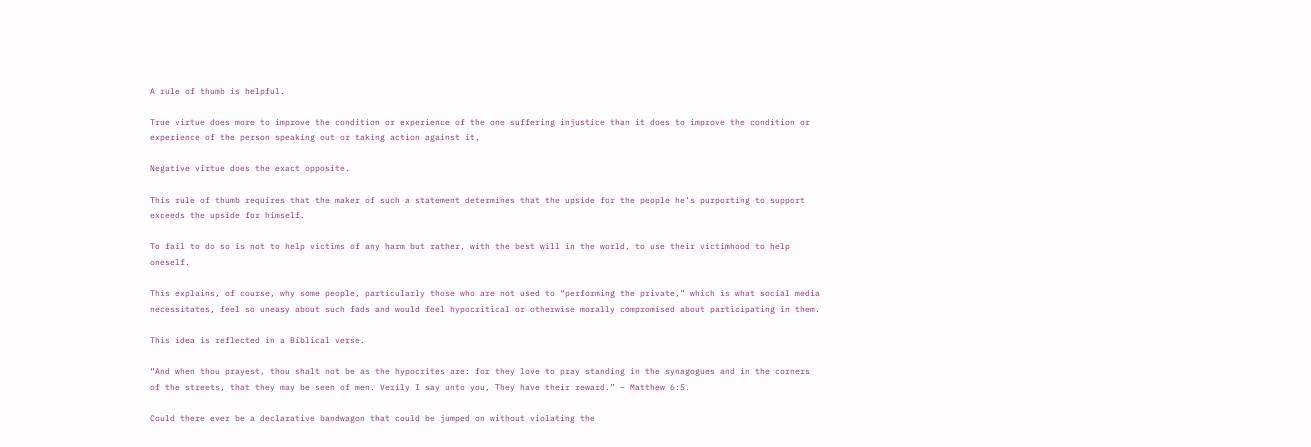A rule of thumb is helpful.

True virtue does more to improve the condition or experience of the one suffering injustice than it does to improve the condition or experience of the person speaking out or taking action against it.

Negative virtue does the exact opposite.

This rule of thumb requires that the maker of such a statement determines that the upside for the people he’s purporting to support exceeds the upside for himself.

To fail to do so is not to help victims of any harm but rather, with the best will in the world, to use their victimhood to help oneself.

This explains, of course, why some people, particularly those who are not used to “performing the private,” which is what social media necessitates, feel so uneasy about such fads and would feel hypocritical or otherwise morally compromised about participating in them.

This idea is reflected in a Biblical verse.

“And when thou prayest, thou shalt not be as the hypocrites are: for they love to pray standing in the synagogues and in the corners of the streets, that they may be seen of men. Verily I say unto you, They have their reward.” – Matthew 6:5.

Could there ever be a declarative bandwagon that could be jumped on without violating the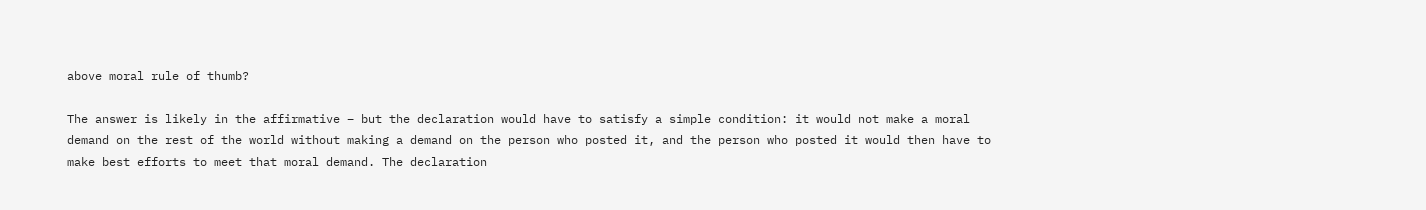above moral rule of thumb?

The answer is likely in the affirmative – but the declaration would have to satisfy a simple condition: it would not make a moral demand on the rest of the world without making a demand on the person who posted it, and the person who posted it would then have to make best efforts to meet that moral demand. The declaration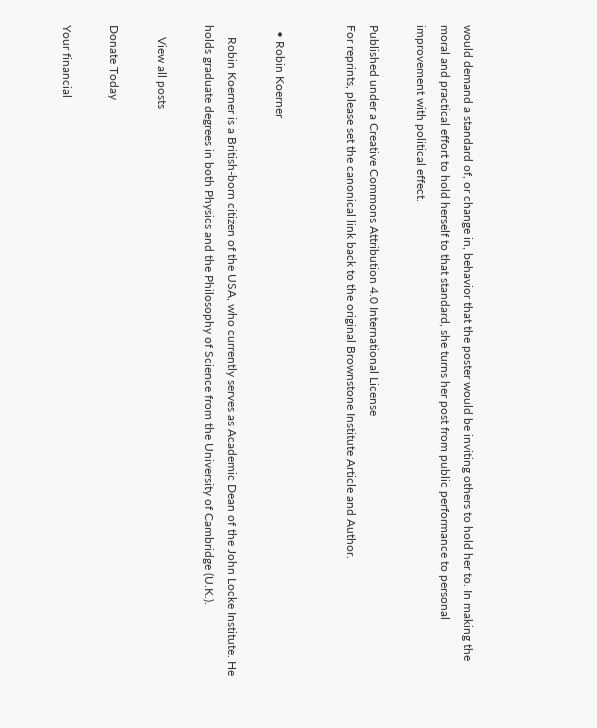would demand a standard of, or change in, behavior that the poster would be inviting others to hold her to. In making the moral and practical effort to hold herself to that standard, she turns her post from public performance to personal improvement with political effect.

Published under a Creative Commons Attribution 4.0 International License
For reprints, please set the canonical link back to the original Brownstone Institute Article and Author.


  • Robin Koerner

    Robin Koerner is a British-born citizen of the USA, who currently serves as Academic Dean of the John Locke Institute. He holds graduate degrees in both Physics and the Philosophy of Science from the University of Cambridge (U.K.).

    View all posts

Donate Today

Your financial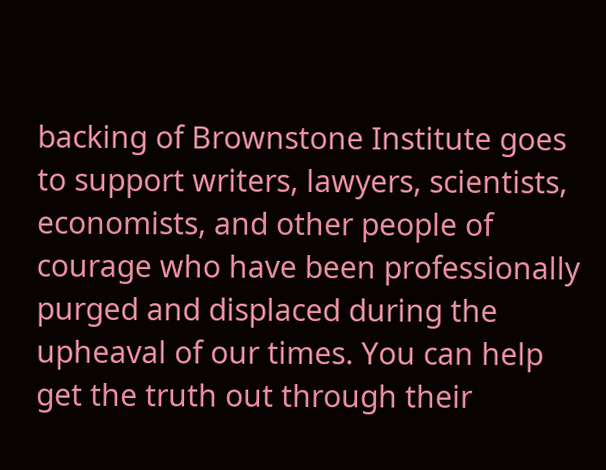backing of Brownstone Institute goes to support writers, lawyers, scientists, economists, and other people of courage who have been professionally purged and displaced during the upheaval of our times. You can help get the truth out through their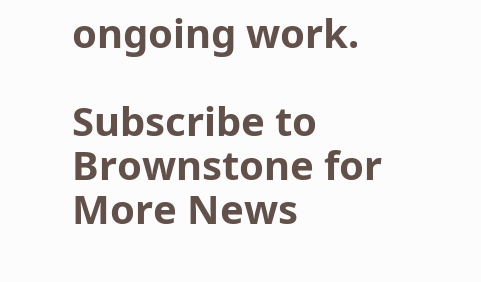ongoing work.

Subscribe to Brownstone for More News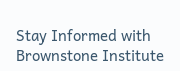Stay Informed with Brownstone Institute